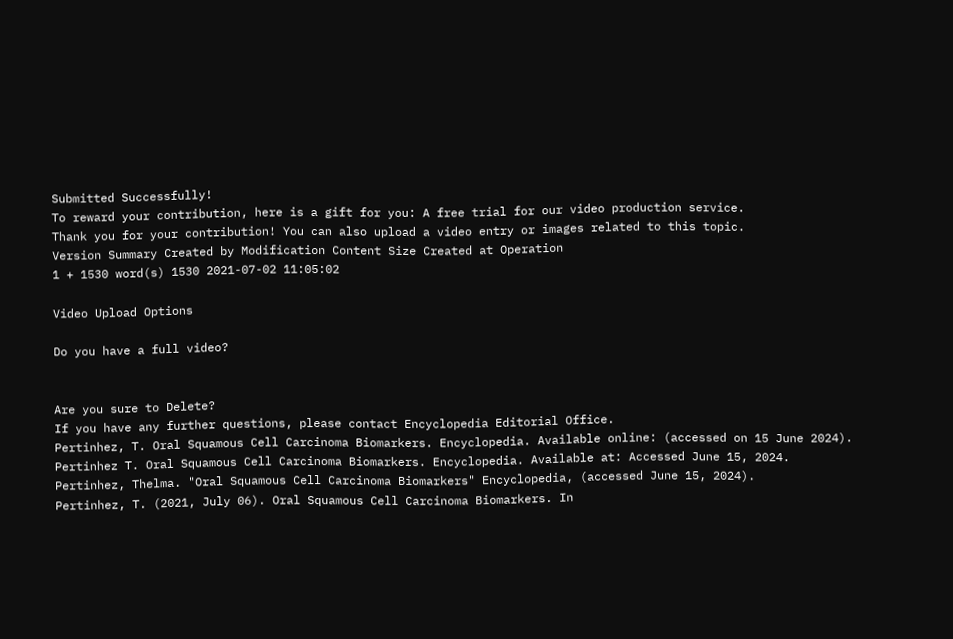Submitted Successfully!
To reward your contribution, here is a gift for you: A free trial for our video production service.
Thank you for your contribution! You can also upload a video entry or images related to this topic.
Version Summary Created by Modification Content Size Created at Operation
1 + 1530 word(s) 1530 2021-07-02 11:05:02

Video Upload Options

Do you have a full video?


Are you sure to Delete?
If you have any further questions, please contact Encyclopedia Editorial Office.
Pertinhez, T. Oral Squamous Cell Carcinoma Biomarkers. Encyclopedia. Available online: (accessed on 15 June 2024).
Pertinhez T. Oral Squamous Cell Carcinoma Biomarkers. Encyclopedia. Available at: Accessed June 15, 2024.
Pertinhez, Thelma. "Oral Squamous Cell Carcinoma Biomarkers" Encyclopedia, (accessed June 15, 2024).
Pertinhez, T. (2021, July 06). Oral Squamous Cell Carcinoma Biomarkers. In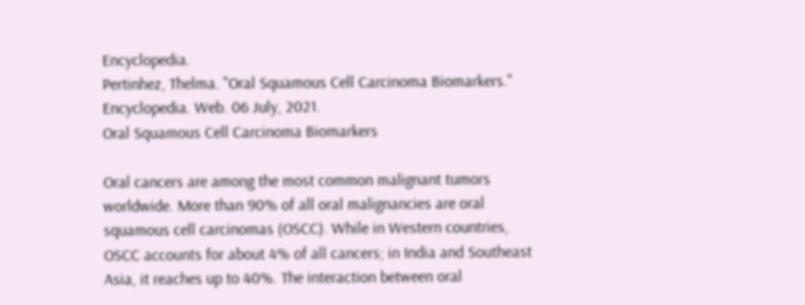Encyclopedia.
Pertinhez, Thelma. "Oral Squamous Cell Carcinoma Biomarkers." Encyclopedia. Web. 06 July, 2021.
Oral Squamous Cell Carcinoma Biomarkers

Oral cancers are among the most common malignant tumors worldwide. More than 90% of all oral malignancies are oral squamous cell carcinomas (OSCC). While in Western countries, OSCC accounts for about 4% of all cancers; in India and Southeast Asia, it reaches up to 40%. The interaction between oral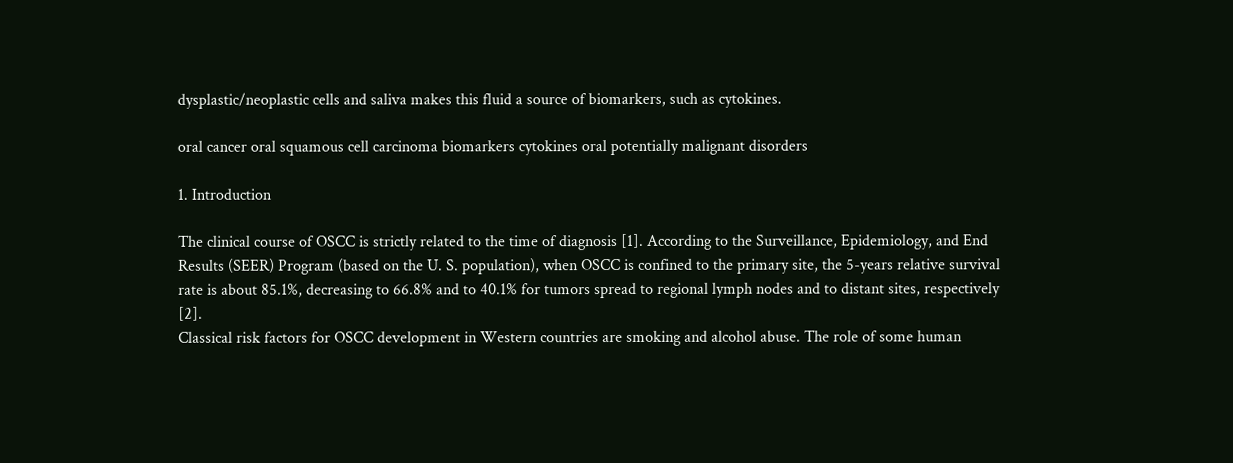dysplastic/neoplastic cells and saliva makes this fluid a source of biomarkers, such as cytokines.

oral cancer oral squamous cell carcinoma biomarkers cytokines oral potentially malignant disorders

1. Introduction

The clinical course of OSCC is strictly related to the time of diagnosis [1]. According to the Surveillance, Epidemiology, and End Results (SEER) Program (based on the U. S. population), when OSCC is confined to the primary site, the 5-years relative survival rate is about 85.1%, decreasing to 66.8% and to 40.1% for tumors spread to regional lymph nodes and to distant sites, respectively [2].
Classical risk factors for OSCC development in Western countries are smoking and alcohol abuse. The role of some human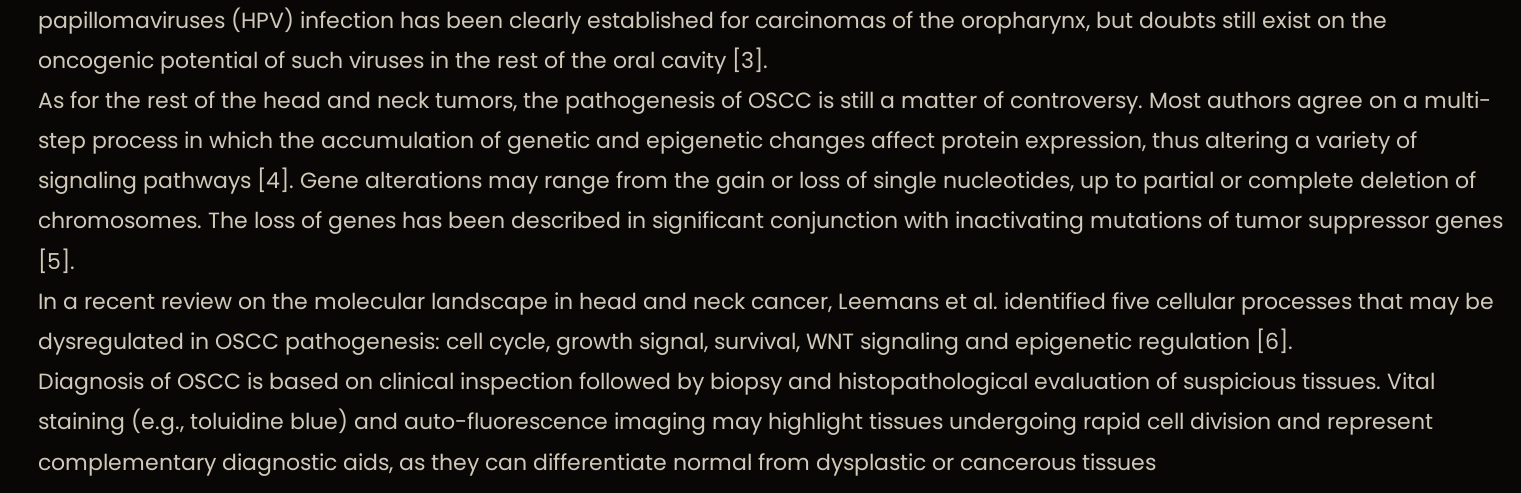papillomaviruses (HPV) infection has been clearly established for carcinomas of the oropharynx, but doubts still exist on the oncogenic potential of such viruses in the rest of the oral cavity [3].
As for the rest of the head and neck tumors, the pathogenesis of OSCC is still a matter of controversy. Most authors agree on a multi-step process in which the accumulation of genetic and epigenetic changes affect protein expression, thus altering a variety of signaling pathways [4]. Gene alterations may range from the gain or loss of single nucleotides, up to partial or complete deletion of chromosomes. The loss of genes has been described in significant conjunction with inactivating mutations of tumor suppressor genes [5].
In a recent review on the molecular landscape in head and neck cancer, Leemans et al. identified five cellular processes that may be dysregulated in OSCC pathogenesis: cell cycle, growth signal, survival, WNT signaling and epigenetic regulation [6].
Diagnosis of OSCC is based on clinical inspection followed by biopsy and histopathological evaluation of suspicious tissues. Vital staining (e.g., toluidine blue) and auto-fluorescence imaging may highlight tissues undergoing rapid cell division and represent complementary diagnostic aids, as they can differentiate normal from dysplastic or cancerous tissues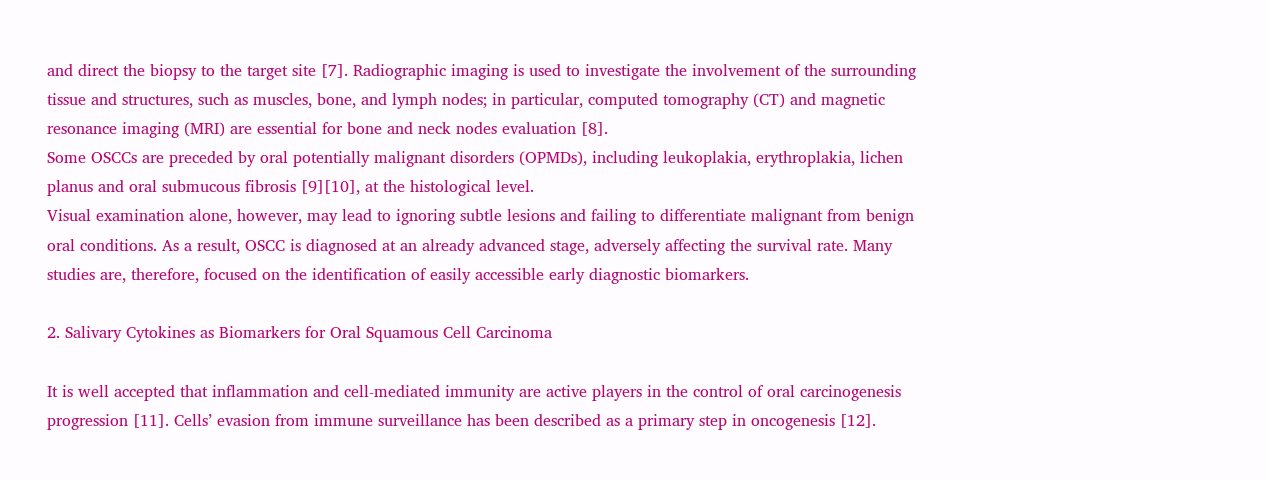and direct the biopsy to the target site [7]. Radiographic imaging is used to investigate the involvement of the surrounding tissue and structures, such as muscles, bone, and lymph nodes; in particular, computed tomography (CT) and magnetic resonance imaging (MRI) are essential for bone and neck nodes evaluation [8].
Some OSCCs are preceded by oral potentially malignant disorders (OPMDs), including leukoplakia, erythroplakia, lichen planus and oral submucous fibrosis [9][10], at the histological level.
Visual examination alone, however, may lead to ignoring subtle lesions and failing to differentiate malignant from benign oral conditions. As a result, OSCC is diagnosed at an already advanced stage, adversely affecting the survival rate. Many studies are, therefore, focused on the identification of easily accessible early diagnostic biomarkers.

2. Salivary Cytokines as Biomarkers for Oral Squamous Cell Carcinoma

It is well accepted that inflammation and cell-mediated immunity are active players in the control of oral carcinogenesis progression [11]. Cells’ evasion from immune surveillance has been described as a primary step in oncogenesis [12].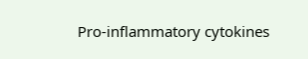Pro-inflammatory cytokines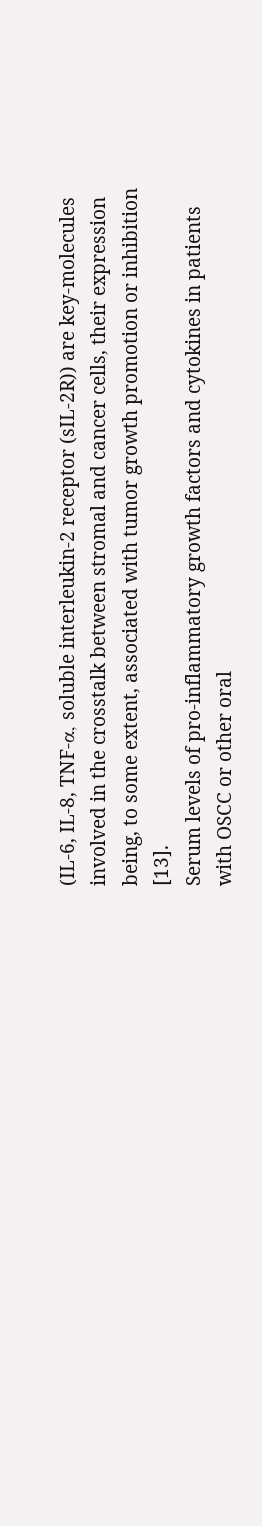(IL-6, IL-8, TNF-α, soluble interleukin-2 receptor (sIL-2R)) are key-molecules involved in the crosstalk between stromal and cancer cells, their expression being, to some extent, associated with tumor growth promotion or inhibition [13].
Serum levels of pro-inflammatory growth factors and cytokines in patients with OSCC or other oral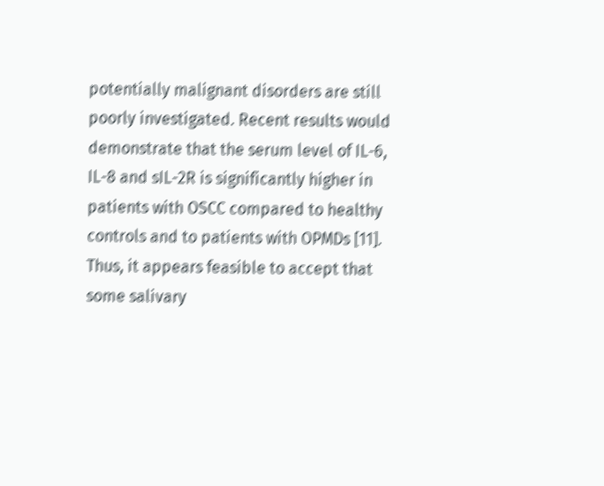potentially malignant disorders are still poorly investigated. Recent results would demonstrate that the serum level of IL-6, IL-8 and sIL-2R is significantly higher in patients with OSCC compared to healthy controls and to patients with OPMDs [11]. Thus, it appears feasible to accept that some salivary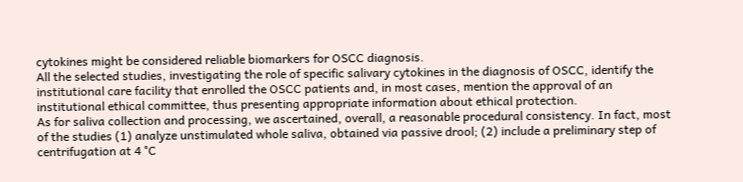cytokines might be considered reliable biomarkers for OSCC diagnosis.
All the selected studies, investigating the role of specific salivary cytokines in the diagnosis of OSCC, identify the institutional care facility that enrolled the OSCC patients and, in most cases, mention the approval of an institutional ethical committee, thus presenting appropriate information about ethical protection.
As for saliva collection and processing, we ascertained, overall, a reasonable procedural consistency. In fact, most of the studies (1) analyze unstimulated whole saliva, obtained via passive drool; (2) include a preliminary step of centrifugation at 4 °C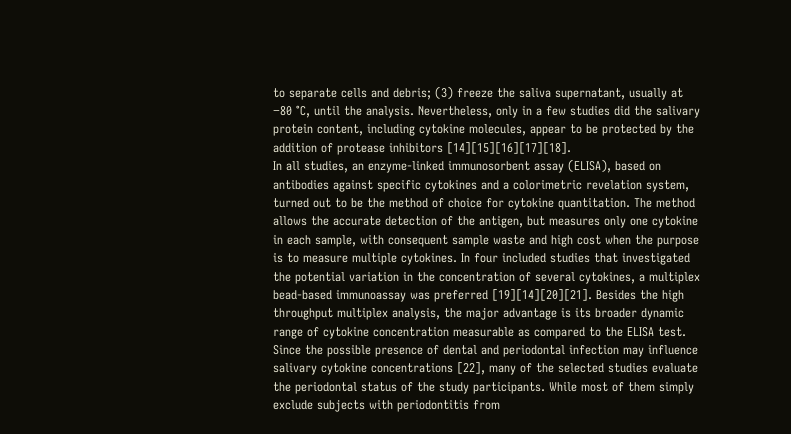to separate cells and debris; (3) freeze the saliva supernatant, usually at −80 °C, until the analysis. Nevertheless, only in a few studies did the salivary protein content, including cytokine molecules, appear to be protected by the addition of protease inhibitors [14][15][16][17][18].
In all studies, an enzyme-linked immunosorbent assay (ELISA), based on antibodies against specific cytokines and a colorimetric revelation system, turned out to be the method of choice for cytokine quantitation. The method allows the accurate detection of the antigen, but measures only one cytokine in each sample, with consequent sample waste and high cost when the purpose is to measure multiple cytokines. In four included studies that investigated the potential variation in the concentration of several cytokines, a multiplex bead-based immunoassay was preferred [19][14][20][21]. Besides the high throughput multiplex analysis, the major advantage is its broader dynamic range of cytokine concentration measurable as compared to the ELISA test.
Since the possible presence of dental and periodontal infection may influence salivary cytokine concentrations [22], many of the selected studies evaluate the periodontal status of the study participants. While most of them simply exclude subjects with periodontitis from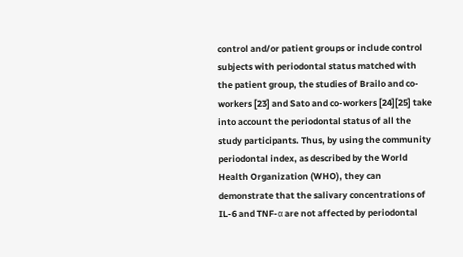control and/or patient groups or include control subjects with periodontal status matched with the patient group, the studies of Brailo and co-workers [23] and Sato and co-workers [24][25] take into account the periodontal status of all the study participants. Thus, by using the community periodontal index, as described by the World Health Organization (WHO), they can demonstrate that the salivary concentrations of IL-6 and TNF-α are not affected by periodontal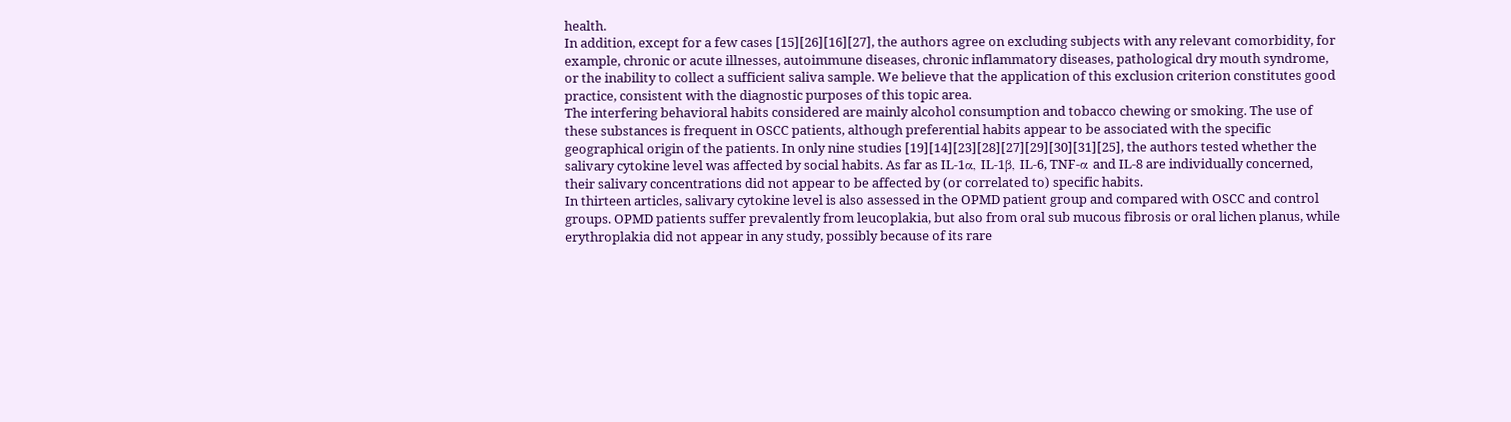health.
In addition, except for a few cases [15][26][16][27], the authors agree on excluding subjects with any relevant comorbidity, for example, chronic or acute illnesses, autoimmune diseases, chronic inflammatory diseases, pathological dry mouth syndrome, or the inability to collect a sufficient saliva sample. We believe that the application of this exclusion criterion constitutes good practice, consistent with the diagnostic purposes of this topic area.
The interfering behavioral habits considered are mainly alcohol consumption and tobacco chewing or smoking. The use of these substances is frequent in OSCC patients, although preferential habits appear to be associated with the specific geographical origin of the patients. In only nine studies [19][14][23][28][27][29][30][31][25], the authors tested whether the salivary cytokine level was affected by social habits. As far as IL-1α, IL-1β, IL-6, TNF-α and IL-8 are individually concerned, their salivary concentrations did not appear to be affected by (or correlated to) specific habits.
In thirteen articles, salivary cytokine level is also assessed in the OPMD patient group and compared with OSCC and control groups. OPMD patients suffer prevalently from leucoplakia, but also from oral sub mucous fibrosis or oral lichen planus, while erythroplakia did not appear in any study, possibly because of its rare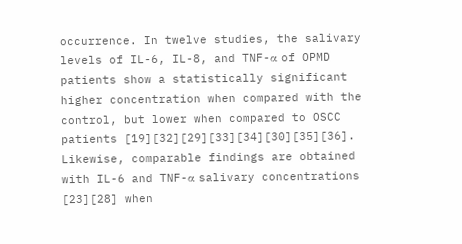occurrence. In twelve studies, the salivary levels of IL-6, IL-8, and TNF-α of OPMD patients show a statistically significant higher concentration when compared with the control, but lower when compared to OSCC patients [19][32][29][33][34][30][35][36]. Likewise, comparable findings are obtained with IL-6 and TNF-α salivary concentrations [23][28] when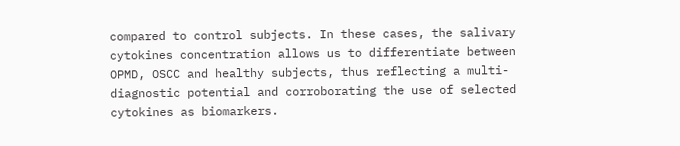compared to control subjects. In these cases, the salivary cytokines concentration allows us to differentiate between OPMD, OSCC and healthy subjects, thus reflecting a multi-diagnostic potential and corroborating the use of selected cytokines as biomarkers.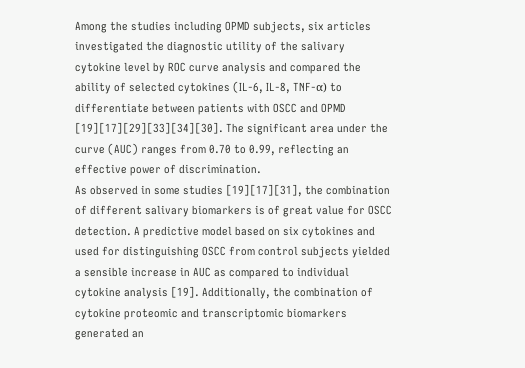Among the studies including OPMD subjects, six articles investigated the diagnostic utility of the salivary cytokine level by ROC curve analysis and compared the ability of selected cytokines (IL-6, IL-8, TNF-α) to differentiate between patients with OSCC and OPMD [19][17][29][33][34][30]. The significant area under the curve (AUC) ranges from 0.70 to 0.99, reflecting an effective power of discrimination.
As observed in some studies [19][17][31], the combination of different salivary biomarkers is of great value for OSCC detection. A predictive model based on six cytokines and used for distinguishing OSCC from control subjects yielded a sensible increase in AUC as compared to individual cytokine analysis [19]. Additionally, the combination of cytokine proteomic and transcriptomic biomarkers generated an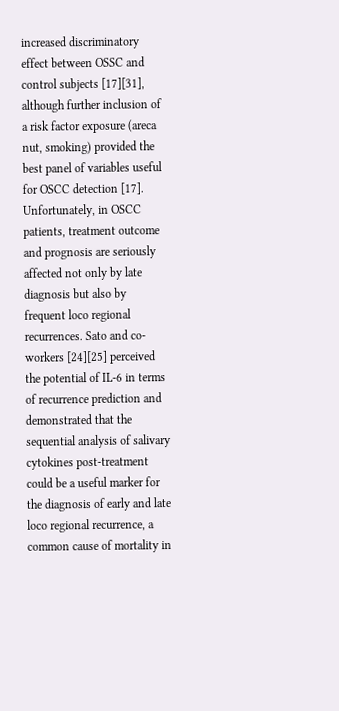increased discriminatory effect between OSSC and control subjects [17][31], although further inclusion of a risk factor exposure (areca nut, smoking) provided the best panel of variables useful for OSCC detection [17].
Unfortunately, in OSCC patients, treatment outcome and prognosis are seriously affected not only by late diagnosis but also by frequent loco regional recurrences. Sato and co-workers [24][25] perceived the potential of IL-6 in terms of recurrence prediction and demonstrated that the sequential analysis of salivary cytokines post-treatment could be a useful marker for the diagnosis of early and late loco regional recurrence, a common cause of mortality in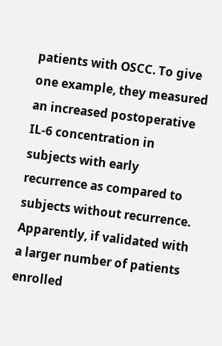patients with OSCC. To give one example, they measured an increased postoperative IL-6 concentration in subjects with early recurrence as compared to subjects without recurrence. Apparently, if validated with a larger number of patients enrolled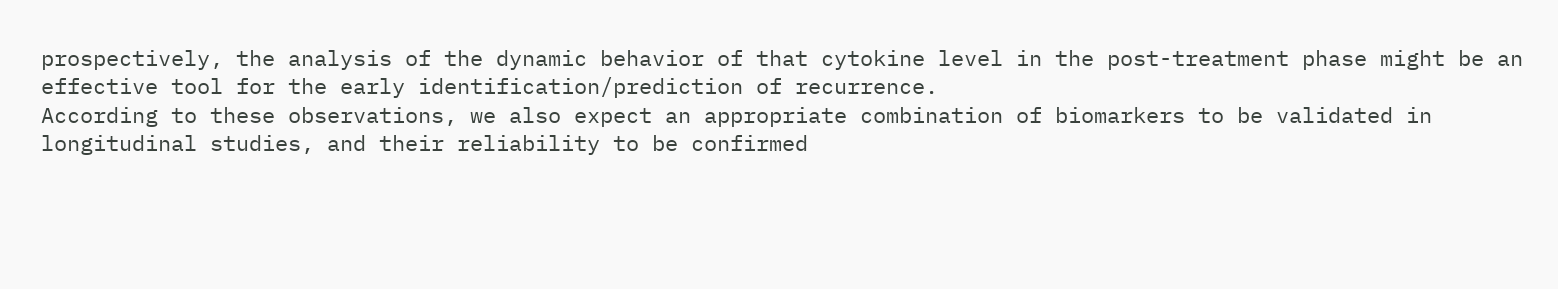prospectively, the analysis of the dynamic behavior of that cytokine level in the post-treatment phase might be an effective tool for the early identification/prediction of recurrence.
According to these observations, we also expect an appropriate combination of biomarkers to be validated in longitudinal studies, and their reliability to be confirmed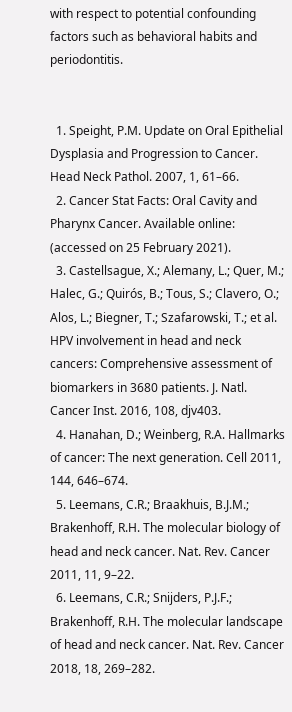with respect to potential confounding factors such as behavioral habits and periodontitis.


  1. Speight, P.M. Update on Oral Epithelial Dysplasia and Progression to Cancer. Head Neck Pathol. 2007, 1, 61–66.
  2. Cancer Stat Facts: Oral Cavity and Pharynx Cancer. Available online: (accessed on 25 February 2021).
  3. Castellsague, X.; Alemany, L.; Quer, M.; Halec, G.; Quirós, B.; Tous, S.; Clavero, O.; Alos, L.; Biegner, T.; Szafarowski, T.; et al. HPV involvement in head and neck cancers: Comprehensive assessment of biomarkers in 3680 patients. J. Natl. Cancer Inst. 2016, 108, djv403.
  4. Hanahan, D.; Weinberg, R.A. Hallmarks of cancer: The next generation. Cell 2011, 144, 646–674.
  5. Leemans, C.R.; Braakhuis, B.J.M.; Brakenhoff, R.H. The molecular biology of head and neck cancer. Nat. Rev. Cancer 2011, 11, 9–22.
  6. Leemans, C.R.; Snijders, P.J.F.; Brakenhoff, R.H. The molecular landscape of head and neck cancer. Nat. Rev. Cancer 2018, 18, 269–282.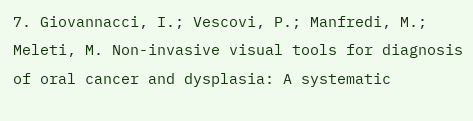7. Giovannacci, I.; Vescovi, P.; Manfredi, M.; Meleti, M. Non-invasive visual tools for diagnosis of oral cancer and dysplasia: A systematic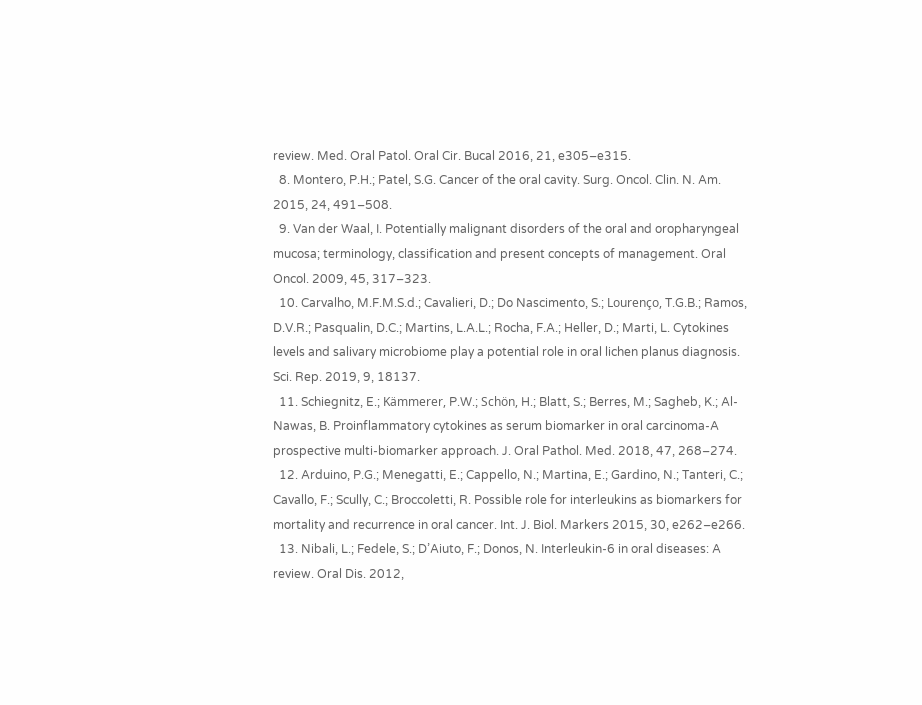review. Med. Oral Patol. Oral Cir. Bucal 2016, 21, e305–e315.
  8. Montero, P.H.; Patel, S.G. Cancer of the oral cavity. Surg. Oncol. Clin. N. Am. 2015, 24, 491–508.
  9. Van der Waal, I. Potentially malignant disorders of the oral and oropharyngeal mucosa; terminology, classification and present concepts of management. Oral Oncol. 2009, 45, 317–323.
  10. Carvalho, M.F.M.S.d.; Cavalieri, D.; Do Nascimento, S.; Lourenço, T.G.B.; Ramos, D.V.R.; Pasqualin, D.C.; Martins, L.A.L.; Rocha, F.A.; Heller, D.; Marti, L. Cytokines levels and salivary microbiome play a potential role in oral lichen planus diagnosis. Sci. Rep. 2019, 9, 18137.
  11. Schiegnitz, E.; Kämmerer, P.W.; Schön, H.; Blatt, S.; Berres, M.; Sagheb, K.; Al-Nawas, B. Proinflammatory cytokines as serum biomarker in oral carcinoma-A prospective multi-biomarker approach. J. Oral Pathol. Med. 2018, 47, 268–274.
  12. Arduino, P.G.; Menegatti, E.; Cappello, N.; Martina, E.; Gardino, N.; Tanteri, C.; Cavallo, F.; Scully, C.; Broccoletti, R. Possible role for interleukins as biomarkers for mortality and recurrence in oral cancer. Int. J. Biol. Markers 2015, 30, e262–e266.
  13. Nibali, L.; Fedele, S.; D’Aiuto, F.; Donos, N. Interleukin-6 in oral diseases: A review. Oral Dis. 2012,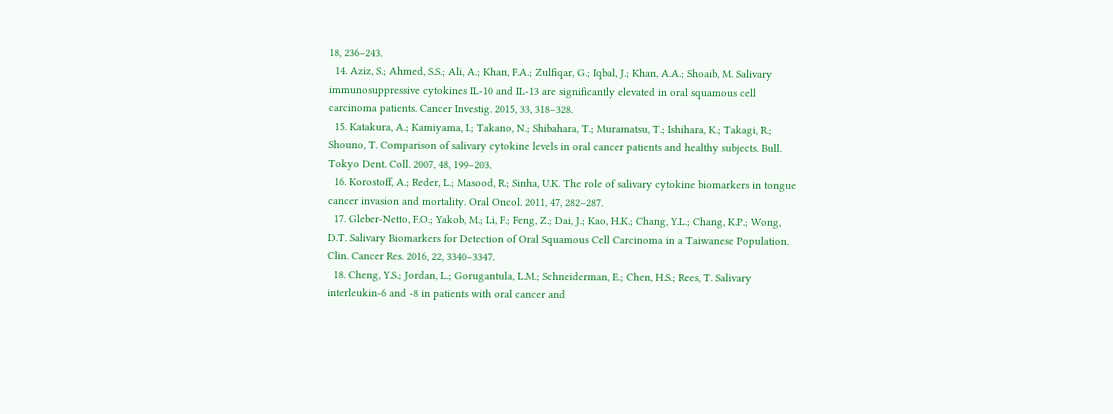18, 236–243.
  14. Aziz, S.; Ahmed, S.S.; Ali, A.; Khan, F.A.; Zulfiqar, G.; Iqbal, J.; Khan, A.A.; Shoaib, M. Salivary immunosuppressive cytokines IL-10 and IL-13 are significantly elevated in oral squamous cell carcinoma patients. Cancer Investig. 2015, 33, 318–328.
  15. Katakura, A.; Kamiyama, I.; Takano, N.; Shibahara, T.; Muramatsu, T.; Ishihara, K.; Takagi, R.; Shouno, T. Comparison of salivary cytokine levels in oral cancer patients and healthy subjects. Bull. Tokyo Dent. Coll. 2007, 48, 199–203.
  16. Korostoff, A.; Reder, L.; Masood, R.; Sinha, U.K. The role of salivary cytokine biomarkers in tongue cancer invasion and mortality. Oral Oncol. 2011, 47, 282–287.
  17. Gleber-Netto, F.O.; Yakob, M.; Li, F.; Feng, Z.; Dai, J.; Kao, H.K.; Chang, Y.L.; Chang, K.P.; Wong, D.T. Salivary Biomarkers for Detection of Oral Squamous Cell Carcinoma in a Taiwanese Population. Clin. Cancer Res. 2016, 22, 3340–3347.
  18. Cheng, Y.S.; Jordan, L.; Gorugantula, L.M.; Schneiderman, E.; Chen, H.S.; Rees, T. Salivary interleukin-6 and -8 in patients with oral cancer and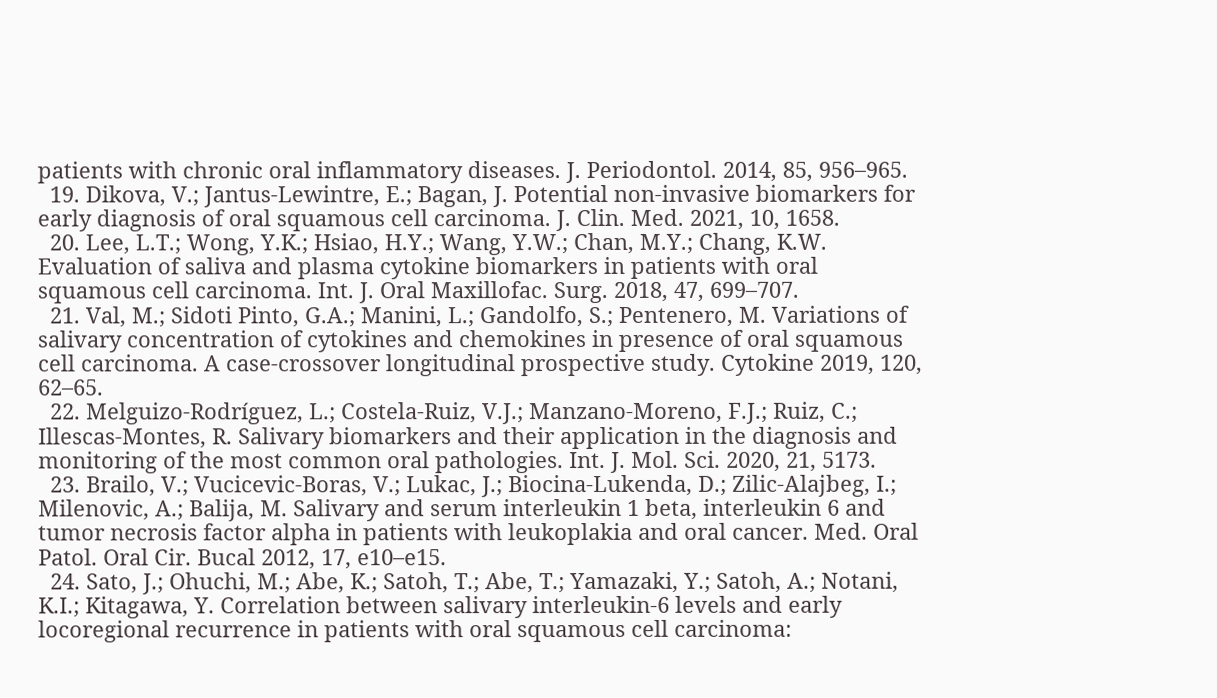patients with chronic oral inflammatory diseases. J. Periodontol. 2014, 85, 956–965.
  19. Dikova, V.; Jantus-Lewintre, E.; Bagan, J. Potential non-invasive biomarkers for early diagnosis of oral squamous cell carcinoma. J. Clin. Med. 2021, 10, 1658.
  20. Lee, L.T.; Wong, Y.K.; Hsiao, H.Y.; Wang, Y.W.; Chan, M.Y.; Chang, K.W. Evaluation of saliva and plasma cytokine biomarkers in patients with oral squamous cell carcinoma. Int. J. Oral Maxillofac. Surg. 2018, 47, 699–707.
  21. Val, M.; Sidoti Pinto, G.A.; Manini, L.; Gandolfo, S.; Pentenero, M. Variations of salivary concentration of cytokines and chemokines in presence of oral squamous cell carcinoma. A case-crossover longitudinal prospective study. Cytokine 2019, 120, 62–65.
  22. Melguizo-Rodríguez, L.; Costela-Ruiz, V.J.; Manzano-Moreno, F.J.; Ruiz, C.; Illescas-Montes, R. Salivary biomarkers and their application in the diagnosis and monitoring of the most common oral pathologies. Int. J. Mol. Sci. 2020, 21, 5173.
  23. Brailo, V.; Vucicevic-Boras, V.; Lukac, J.; Biocina-Lukenda, D.; Zilic-Alajbeg, I.; Milenovic, A.; Balija, M. Salivary and serum interleukin 1 beta, interleukin 6 and tumor necrosis factor alpha in patients with leukoplakia and oral cancer. Med. Oral Patol. Oral Cir. Bucal 2012, 17, e10–e15.
  24. Sato, J.; Ohuchi, M.; Abe, K.; Satoh, T.; Abe, T.; Yamazaki, Y.; Satoh, A.; Notani, K.I.; Kitagawa, Y. Correlation between salivary interleukin-6 levels and early locoregional recurrence in patients with oral squamous cell carcinoma: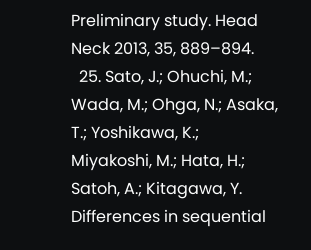Preliminary study. Head Neck 2013, 35, 889–894.
  25. Sato, J.; Ohuchi, M.; Wada, M.; Ohga, N.; Asaka, T.; Yoshikawa, K.; Miyakoshi, M.; Hata, H.; Satoh, A.; Kitagawa, Y. Differences in sequential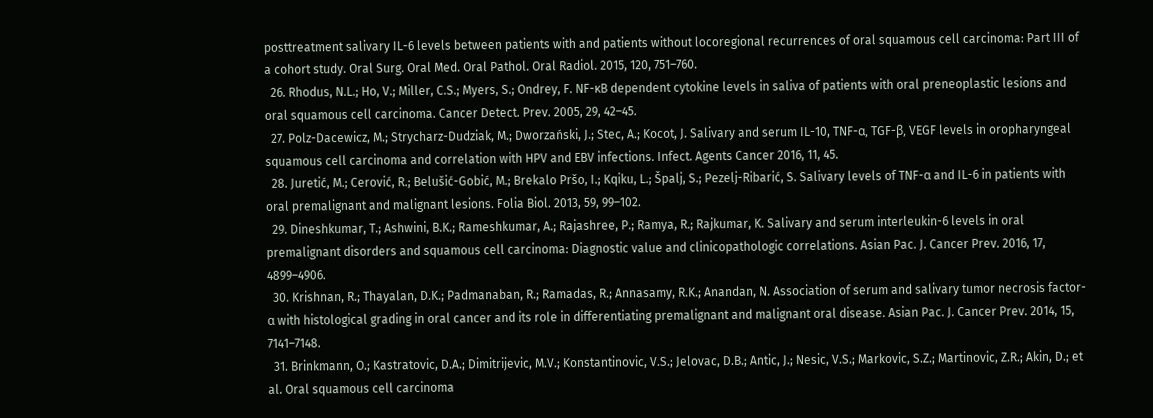posttreatment salivary IL-6 levels between patients with and patients without locoregional recurrences of oral squamous cell carcinoma: Part III of a cohort study. Oral Surg. Oral Med. Oral Pathol. Oral Radiol. 2015, 120, 751–760.
  26. Rhodus, N.L.; Ho, V.; Miller, C.S.; Myers, S.; Ondrey, F. NF-κB dependent cytokine levels in saliva of patients with oral preneoplastic lesions and oral squamous cell carcinoma. Cancer Detect. Prev. 2005, 29, 42–45.
  27. Polz-Dacewicz, M.; Strycharz-Dudziak, M.; Dworzański, J.; Stec, A.; Kocot, J. Salivary and serum IL-10, TNF-α, TGF-β, VEGF levels in oropharyngeal squamous cell carcinoma and correlation with HPV and EBV infections. Infect. Agents Cancer 2016, 11, 45.
  28. Juretić, M.; Cerović, R.; Belušić-Gobić, M.; Brekalo Pršo, I.; Kqiku, L.; Špalj, S.; Pezelj-Ribarić, S. Salivary levels of TNF-α and IL-6 in patients with oral premalignant and malignant lesions. Folia Biol. 2013, 59, 99–102.
  29. Dineshkumar, T.; Ashwini, B.K.; Rameshkumar, A.; Rajashree, P.; Ramya, R.; Rajkumar, K. Salivary and serum interleukin-6 levels in oral premalignant disorders and squamous cell carcinoma: Diagnostic value and clinicopathologic correlations. Asian Pac. J. Cancer Prev. 2016, 17, 4899–4906.
  30. Krishnan, R.; Thayalan, D.K.; Padmanaban, R.; Ramadas, R.; Annasamy, R.K.; Anandan, N. Association of serum and salivary tumor necrosis factor-α with histological grading in oral cancer and its role in differentiating premalignant and malignant oral disease. Asian Pac. J. Cancer Prev. 2014, 15, 7141–7148.
  31. Brinkmann, O.; Kastratovic, D.A.; Dimitrijevic, M.V.; Konstantinovic, V.S.; Jelovac, D.B.; Antic, J.; Nesic, V.S.; Markovic, S.Z.; Martinovic, Z.R.; Akin, D.; et al. Oral squamous cell carcinoma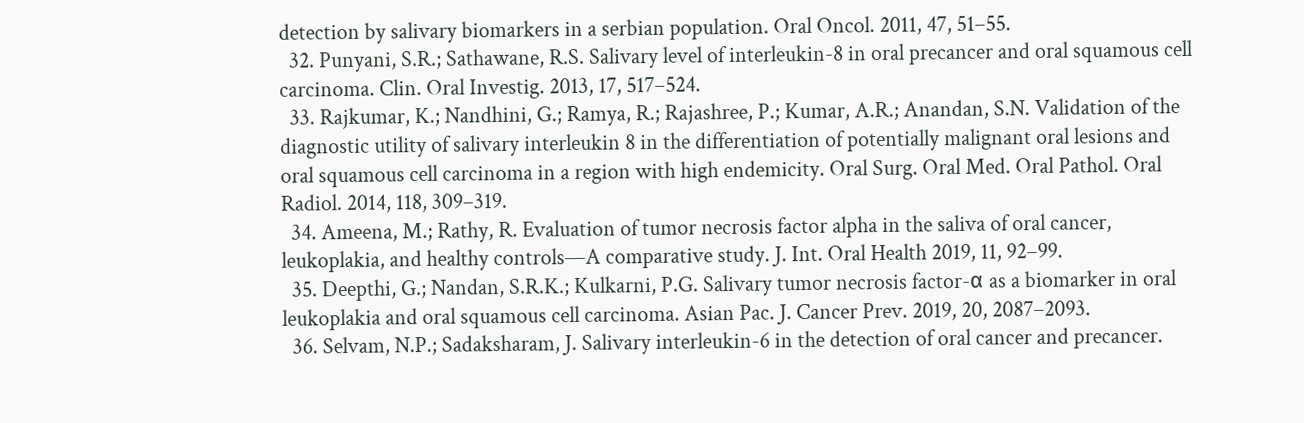detection by salivary biomarkers in a serbian population. Oral Oncol. 2011, 47, 51–55.
  32. Punyani, S.R.; Sathawane, R.S. Salivary level of interleukin-8 in oral precancer and oral squamous cell carcinoma. Clin. Oral Investig. 2013, 17, 517–524.
  33. Rajkumar, K.; Nandhini, G.; Ramya, R.; Rajashree, P.; Kumar, A.R.; Anandan, S.N. Validation of the diagnostic utility of salivary interleukin 8 in the differentiation of potentially malignant oral lesions and oral squamous cell carcinoma in a region with high endemicity. Oral Surg. Oral Med. Oral Pathol. Oral Radiol. 2014, 118, 309–319.
  34. Ameena, M.; Rathy, R. Evaluation of tumor necrosis factor alpha in the saliva of oral cancer, leukoplakia, and healthy controls—A comparative study. J. Int. Oral Health 2019, 11, 92–99.
  35. Deepthi, G.; Nandan, S.R.K.; Kulkarni, P.G. Salivary tumor necrosis factor-α as a biomarker in oral leukoplakia and oral squamous cell carcinoma. Asian Pac. J. Cancer Prev. 2019, 20, 2087–2093.
  36. Selvam, N.P.; Sadaksharam, J. Salivary interleukin-6 in the detection of oral cancer and precancer.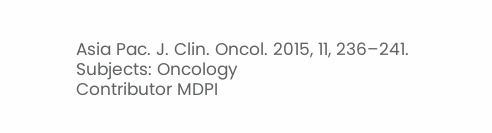Asia Pac. J. Clin. Oncol. 2015, 11, 236–241.
Subjects: Oncology
Contributor MDPI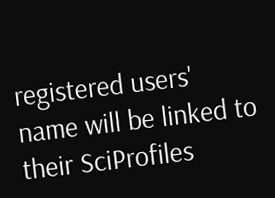registered users' name will be linked to their SciProfiles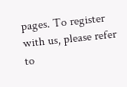pages. To register with us, please refer to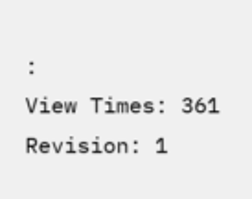:
View Times: 361
Revision: 1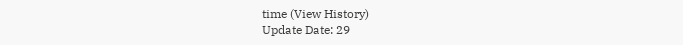time (View History)
Update Date: 29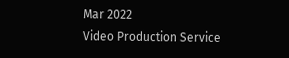Mar 2022
Video Production Service